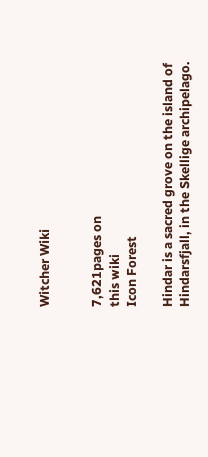Witcher Wiki


7,621pages on
this wiki
Icon Forest

Hindar is a sacred grove on the island of Hindarsfjall, in the Skellige archipelago.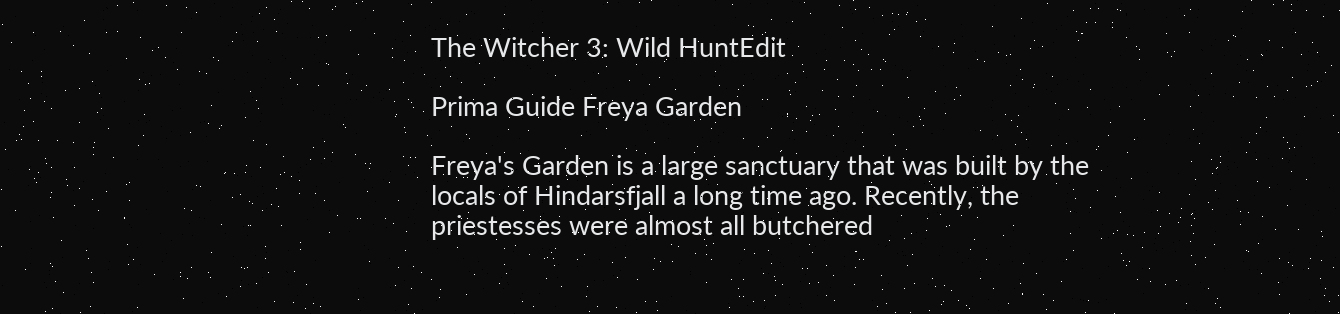The Witcher 3: Wild HuntEdit

Prima Guide Freya Garden

Freya's Garden is a large sanctuary that was built by the locals of Hindarsfjall a long time ago. Recently, the priestesses were almost all butchered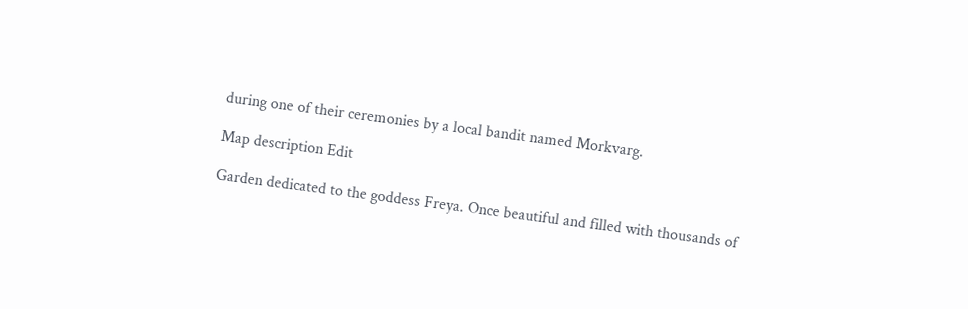during one of their ceremonies by a local bandit named Morkvarg.

Map description Edit

Garden dedicated to the goddess Freya. Once beautiful and filled with thousands of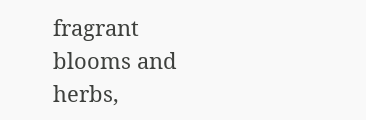fragrant blooms and herbs,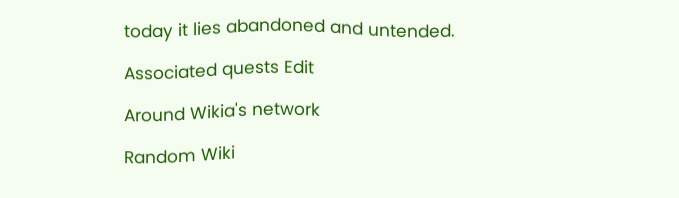today it lies abandoned and untended.

Associated quests Edit

Around Wikia's network

Random Wiki